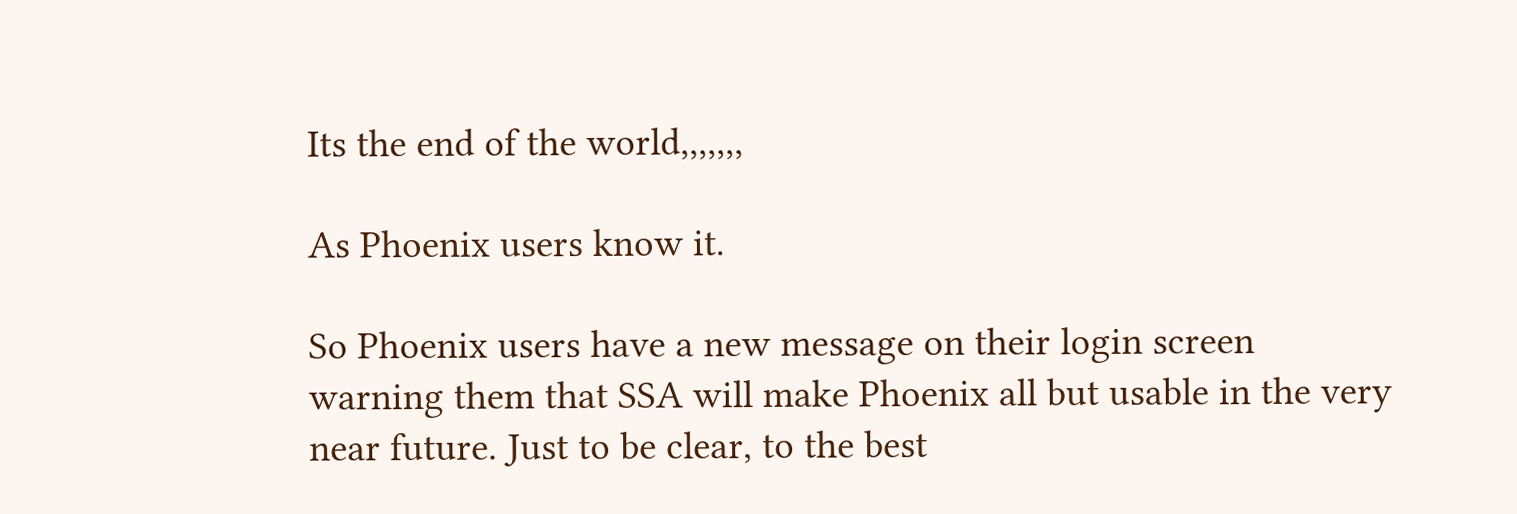Its the end of the world,,,,,,,

As Phoenix users know it.

So Phoenix users have a new message on their login screen warning them that SSA will make Phoenix all but usable in the very near future. Just to be clear, to the best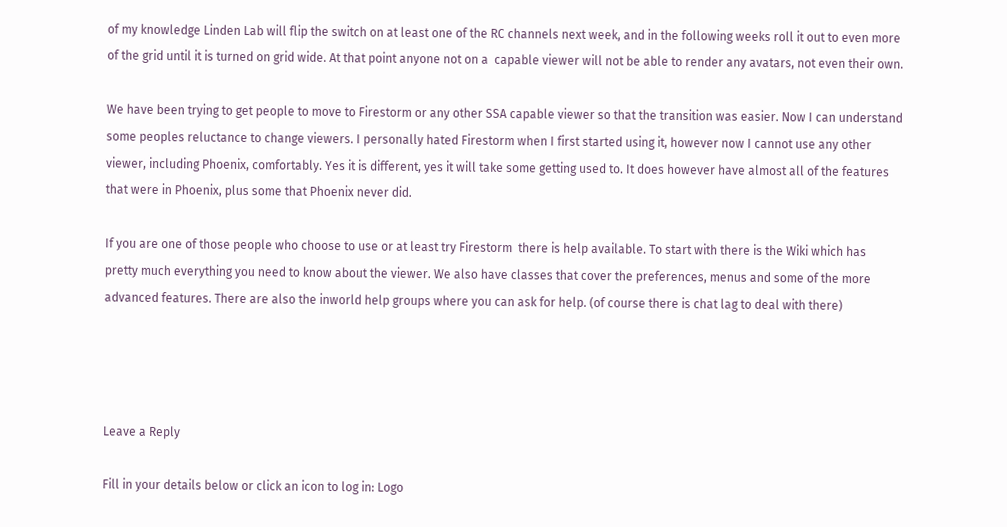of my knowledge Linden Lab will flip the switch on at least one of the RC channels next week, and in the following weeks roll it out to even more of the grid until it is turned on grid wide. At that point anyone not on a  capable viewer will not be able to render any avatars, not even their own.

We have been trying to get people to move to Firestorm or any other SSA capable viewer so that the transition was easier. Now I can understand some peoples reluctance to change viewers. I personally hated Firestorm when I first started using it, however now I cannot use any other viewer, including Phoenix, comfortably. Yes it is different, yes it will take some getting used to. It does however have almost all of the features that were in Phoenix, plus some that Phoenix never did.

If you are one of those people who choose to use or at least try Firestorm  there is help available. To start with there is the Wiki which has pretty much everything you need to know about the viewer. We also have classes that cover the preferences, menus and some of the more advanced features. There are also the inworld help groups where you can ask for help. (of course there is chat lag to deal with there)




Leave a Reply

Fill in your details below or click an icon to log in: Logo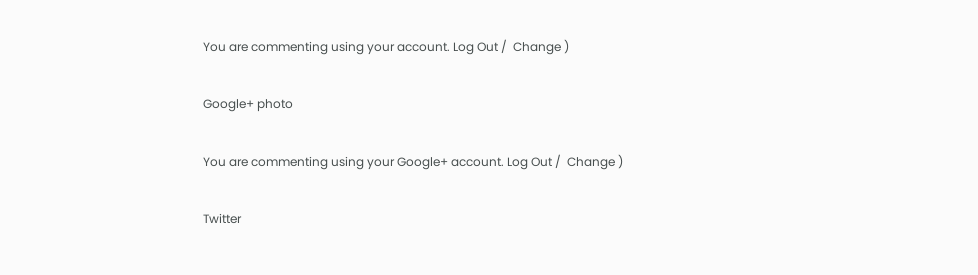You are commenting using your account. Log Out /  Change )

Google+ photo

You are commenting using your Google+ account. Log Out /  Change )

Twitter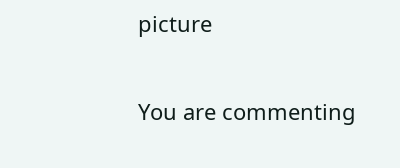picture

You are commenting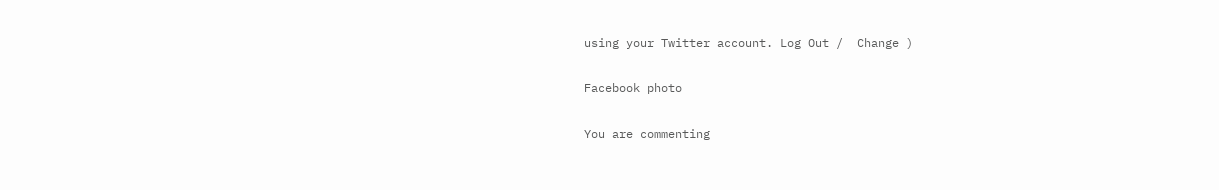using your Twitter account. Log Out /  Change )

Facebook photo

You are commenting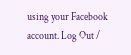using your Facebook account. Log Out /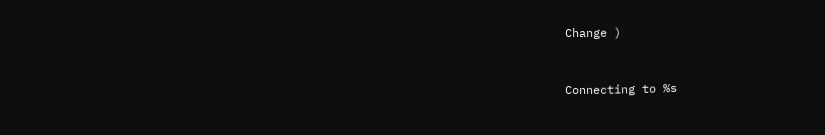Change )


Connecting to %s